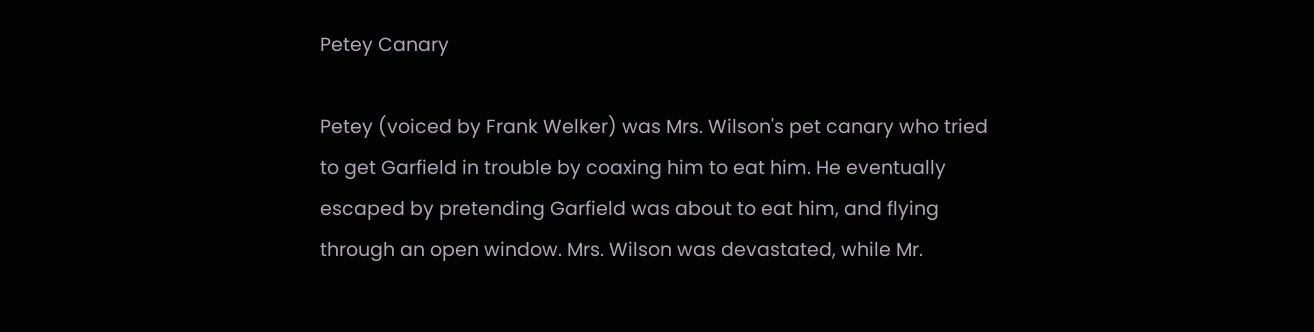Petey Canary

Petey (voiced by Frank Welker) was Mrs. Wilson's pet canary who tried to get Garfield in trouble by coaxing him to eat him. He eventually escaped by pretending Garfield was about to eat him, and flying through an open window. Mrs. Wilson was devastated, while Mr.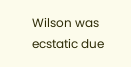Wilson was ecstatic due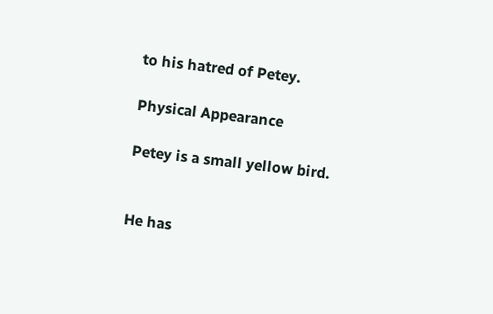to his hatred of Petey.

Physical Appearance

Petey is a small yellow bird.


He has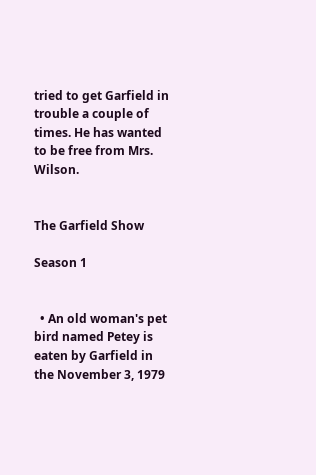tried to get Garfield in trouble a couple of times. He has wanted to be free from Mrs. Wilson.


The Garfield Show

Season 1


  • An old woman's pet bird named Petey is eaten by Garfield in the November 3, 1979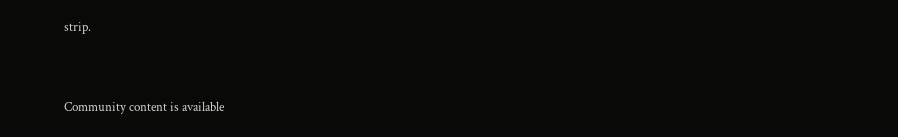strip.


Community content is available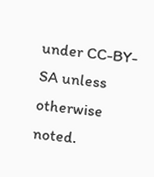under CC-BY-SA unless otherwise noted.